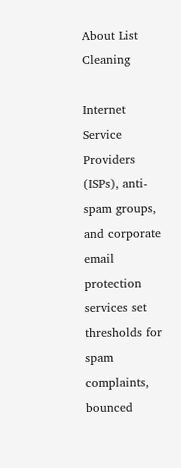About List Cleaning

Internet Service Providers (ISPs), anti-spam groups, and corporate email protection services set thresholds for spam complaints, bounced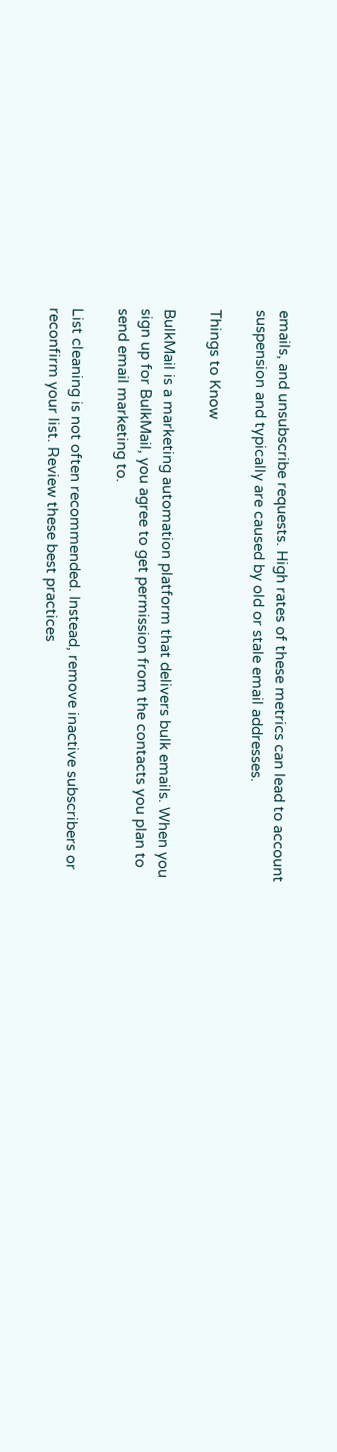emails, and unsubscribe requests. High rates of these metrics can lead to account suspension and typically are caused by old or stale email addresses.

Things to Know

BulkMail is a marketing automation platform that delivers bulk emails. When you sign up for BulkMail, you agree to get permission from the contacts you plan to send email marketing to.

List cleaning is not often recommended. Instead, remove inactive subscribers or reconfirm your list. Review these best practices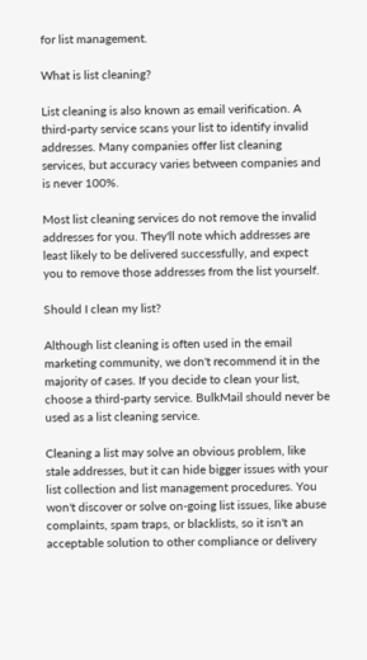for list management.

What is list cleaning?

List cleaning is also known as email verification. A third-party service scans your list to identify invalid addresses. Many companies offer list cleaning services, but accuracy varies between companies and is never 100%.

Most list cleaning services do not remove the invalid addresses for you. They'll note which addresses are least likely to be delivered successfully, and expect you to remove those addresses from the list yourself.

Should I clean my list?

Although list cleaning is often used in the email marketing community, we don't recommend it in the majority of cases. If you decide to clean your list, choose a third-party service. BulkMail should never be used as a list cleaning service.

Cleaning a list may solve an obvious problem, like stale addresses, but it can hide bigger issues with your list collection and list management procedures. You won't discover or solve on-going list issues, like abuse complaints, spam traps, or blacklists, so it isn't an acceptable solution to other compliance or delivery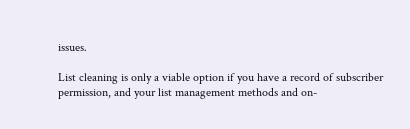issues.

List cleaning is only a viable option if you have a record of subscriber permission, and your list management methods and on-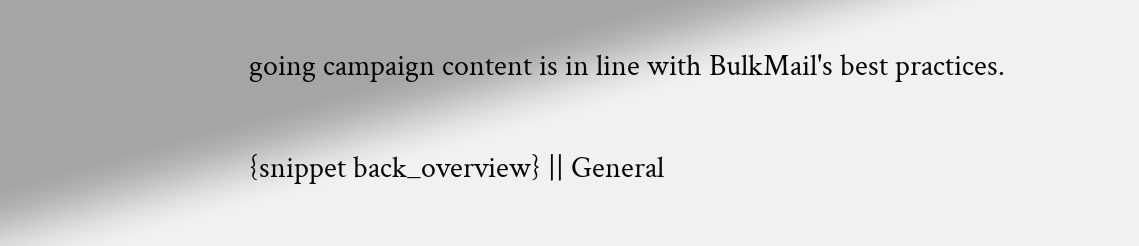going campaign content is in line with BulkMail's best practices.

{snippet back_overview} || General